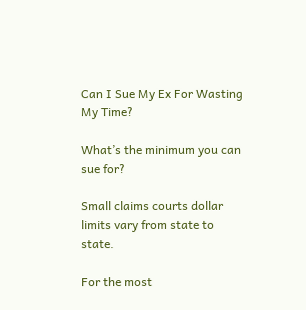Can I Sue My Ex For Wasting My Time?

What’s the minimum you can sue for?

Small claims courts dollar limits vary from state to state.

For the most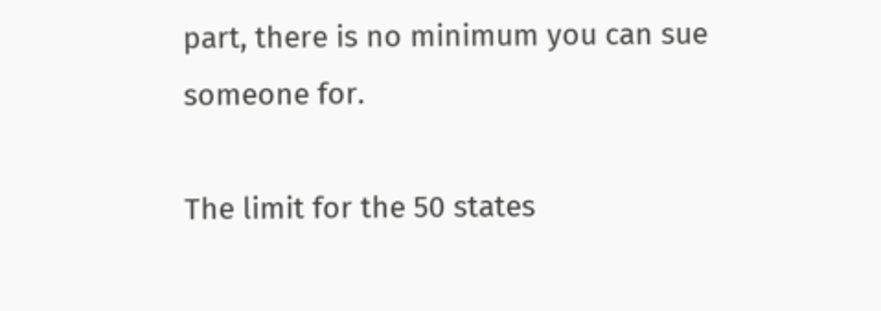part, there is no minimum you can sue someone for.

The limit for the 50 states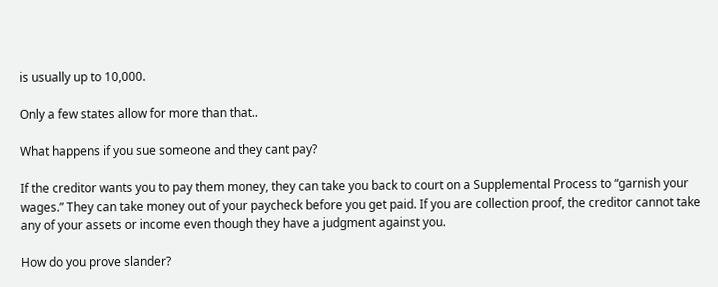is usually up to 10,000.

Only a few states allow for more than that..

What happens if you sue someone and they cant pay?

If the creditor wants you to pay them money, they can take you back to court on a Supplemental Process to “garnish your wages.” They can take money out of your paycheck before you get paid. If you are collection proof, the creditor cannot take any of your assets or income even though they have a judgment against you.

How do you prove slander?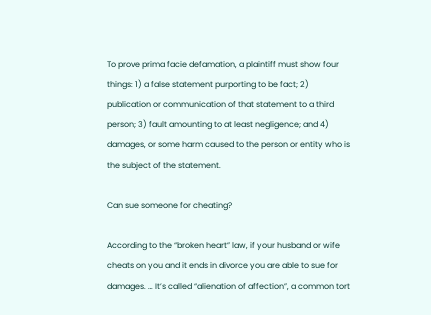To prove prima facie defamation, a plaintiff must show four things: 1) a false statement purporting to be fact; 2) publication or communication of that statement to a third person; 3) fault amounting to at least negligence; and 4) damages, or some harm caused to the person or entity who is the subject of the statement.

Can sue someone for cheating?

According to the “broken heart” law, if your husband or wife cheats on you and it ends in divorce you are able to sue for damages. … It’s called “alienation of affection”, a common tort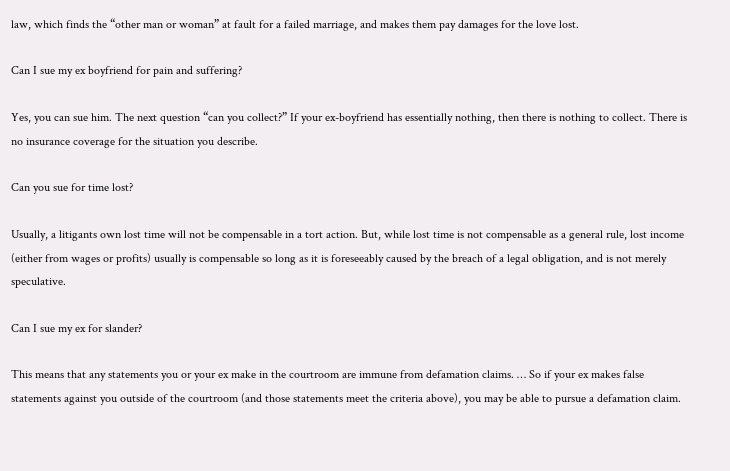law, which finds the “other man or woman” at fault for a failed marriage, and makes them pay damages for the love lost.

Can I sue my ex boyfriend for pain and suffering?

Yes, you can sue him. The next question “can you collect?” If your ex-boyfriend has essentially nothing, then there is nothing to collect. There is no insurance coverage for the situation you describe.

Can you sue for time lost?

Usually, a litigants own lost time will not be compensable in a tort action. But, while lost time is not compensable as a general rule, lost income (either from wages or profits) usually is compensable so long as it is foreseeably caused by the breach of a legal obligation, and is not merely speculative.

Can I sue my ex for slander?

This means that any statements you or your ex make in the courtroom are immune from defamation claims. … So if your ex makes false statements against you outside of the courtroom (and those statements meet the criteria above), you may be able to pursue a defamation claim.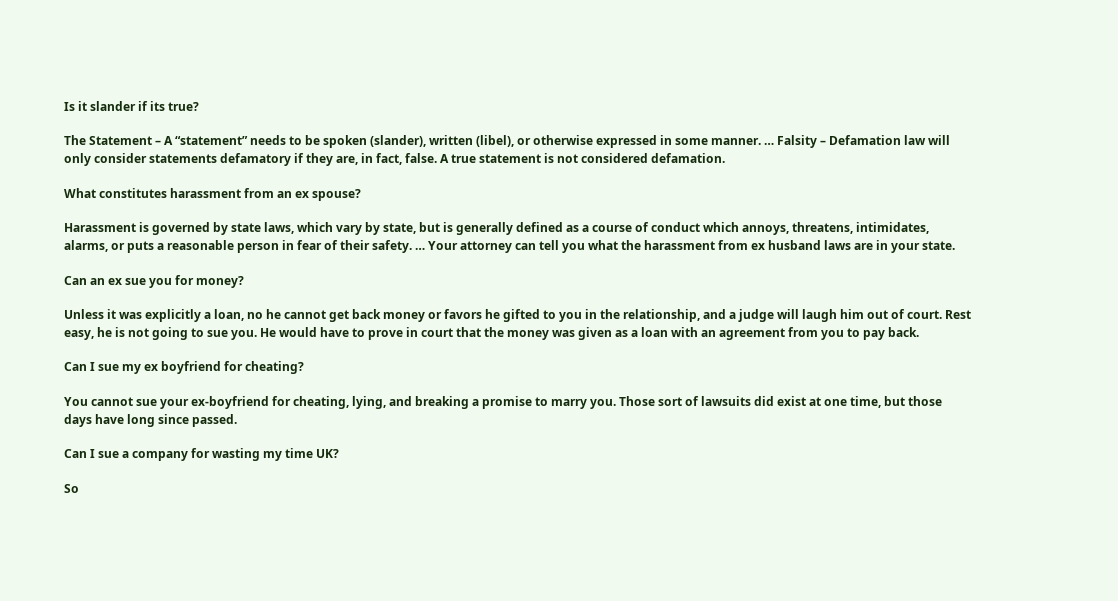Is it slander if its true?

The Statement – A “statement” needs to be spoken (slander), written (libel), or otherwise expressed in some manner. … Falsity – Defamation law will only consider statements defamatory if they are, in fact, false. A true statement is not considered defamation.

What constitutes harassment from an ex spouse?

Harassment is governed by state laws, which vary by state, but is generally defined as a course of conduct which annoys, threatens, intimidates, alarms, or puts a reasonable person in fear of their safety. … Your attorney can tell you what the harassment from ex husband laws are in your state.

Can an ex sue you for money?

Unless it was explicitly a loan, no he cannot get back money or favors he gifted to you in the relationship, and a judge will laugh him out of court. Rest easy, he is not going to sue you. He would have to prove in court that the money was given as a loan with an agreement from you to pay back.

Can I sue my ex boyfriend for cheating?

You cannot sue your ex-boyfriend for cheating, lying, and breaking a promise to marry you. Those sort of lawsuits did exist at one time, but those days have long since passed.

Can I sue a company for wasting my time UK?

So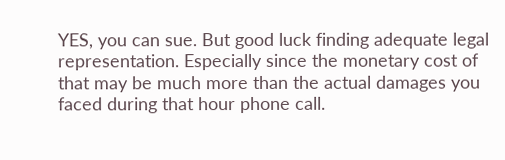YES, you can sue. But good luck finding adequate legal representation. Especially since the monetary cost of that may be much more than the actual damages you faced during that hour phone call.